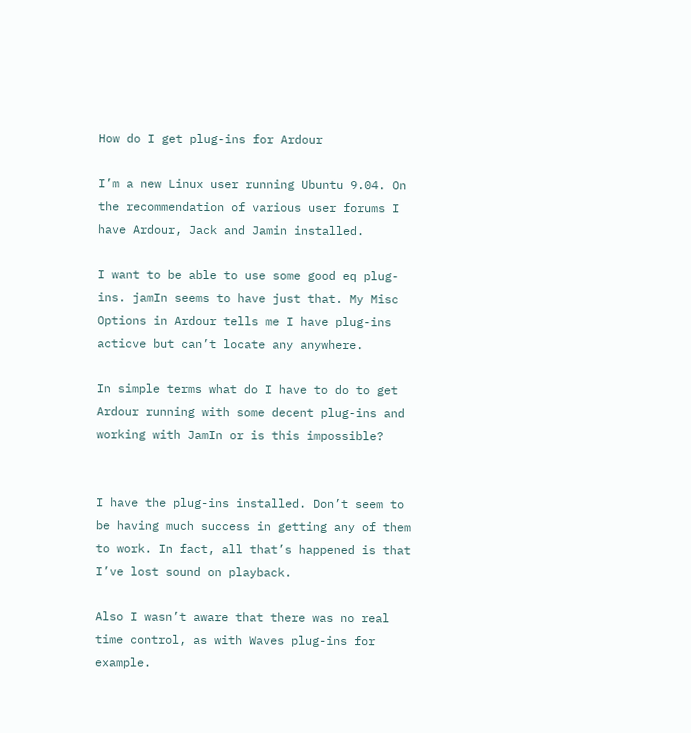How do I get plug-ins for Ardour

I’m a new Linux user running Ubuntu 9.04. On the recommendation of various user forums I have Ardour, Jack and Jamin installed.

I want to be able to use some good eq plug-ins. jamIn seems to have just that. My Misc Options in Ardour tells me I have plug-ins acticve but can’t locate any anywhere.

In simple terms what do I have to do to get Ardour running with some decent plug-ins and working with JamIn or is this impossible?


I have the plug-ins installed. Don’t seem to be having much success in getting any of them to work. In fact, all that’s happened is that I’ve lost sound on playback.

Also I wasn’t aware that there was no real time control, as with Waves plug-ins for example.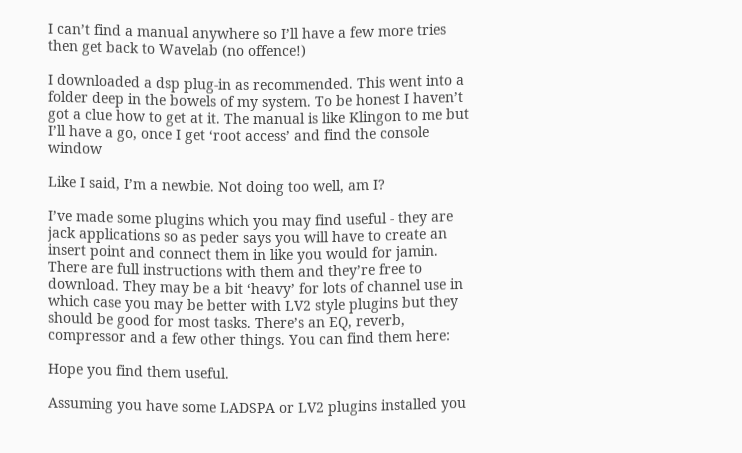I can’t find a manual anywhere so I’ll have a few more tries then get back to Wavelab (no offence!)

I downloaded a dsp plug-in as recommended. This went into a folder deep in the bowels of my system. To be honest I haven’t got a clue how to get at it. The manual is like Klingon to me but I’ll have a go, once I get ‘root access’ and find the console window

Like I said, I’m a newbie. Not doing too well, am I?

I’ve made some plugins which you may find useful - they are jack applications so as peder says you will have to create an insert point and connect them in like you would for jamin. There are full instructions with them and they’re free to download. They may be a bit ‘heavy’ for lots of channel use in which case you may be better with LV2 style plugins but they should be good for most tasks. There’s an EQ, reverb, compressor and a few other things. You can find them here:

Hope you find them useful.

Assuming you have some LADSPA or LV2 plugins installed you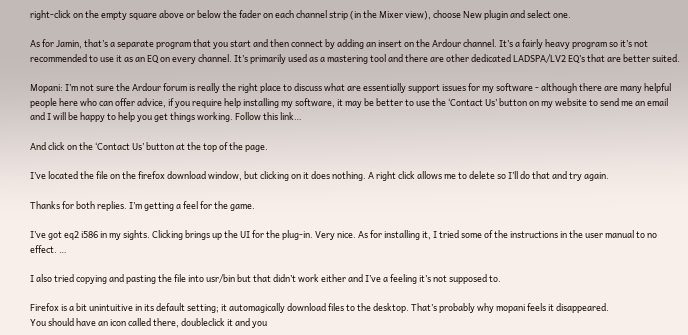right-click on the empty square above or below the fader on each channel strip (in the Mixer view), choose New plugin and select one.

As for Jamin, that’s a separate program that you start and then connect by adding an insert on the Ardour channel. It’s a fairly heavy program so it’s not recommended to use it as an EQ on every channel. It’s primarily used as a mastering tool and there are other dedicated LADSPA/LV2 EQ’s that are better suited.

Mopani: I’m not sure the Ardour forum is really the right place to discuss what are essentially support issues for my software - although there are many helpful people here who can offer advice, if you require help installing my software, it may be better to use the ‘Contact Us’ button on my website to send me an email and I will be happy to help you get things working. Follow this link…

And click on the ‘Contact Us’ button at the top of the page.

I’ve located the file on the firefox download window, but clicking on it does nothing. A right click allows me to delete so I’ll do that and try again.

Thanks for both replies. I’m getting a feel for the game.

I’ve got eq2 i586 in my sights. Clicking brings up the UI for the plug-in. Very nice. As for installing it, I tried some of the instructions in the user manual to no effect. …

I also tried copying and pasting the file into usr/bin but that didn’t work either and I’ve a feeling it’s not supposed to.

Firefox is a bit unintuitive in its default setting; it automagically download files to the desktop. That’s probably why mopani feels it disappeared.
You should have an icon called there, doubleclick it and you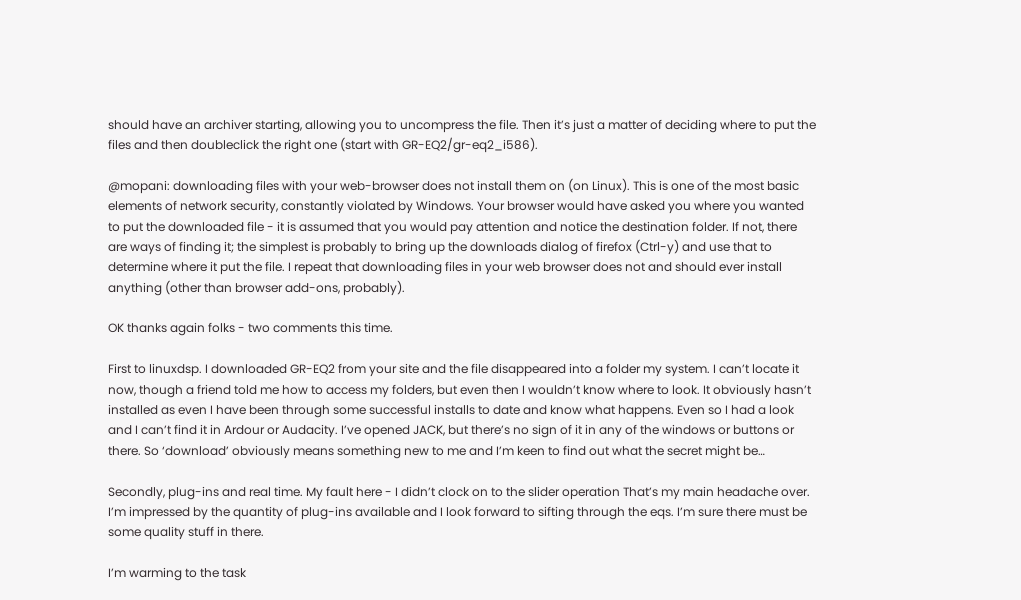should have an archiver starting, allowing you to uncompress the file. Then it’s just a matter of deciding where to put the files and then doubleclick the right one (start with GR-EQ2/gr-eq2_i586).

@mopani: downloading files with your web-browser does not install them on (on Linux). This is one of the most basic elements of network security, constantly violated by Windows. Your browser would have asked you where you wanted to put the downloaded file - it is assumed that you would pay attention and notice the destination folder. If not, there are ways of finding it; the simplest is probably to bring up the downloads dialog of firefox (Ctrl-y) and use that to determine where it put the file. I repeat that downloading files in your web browser does not and should ever install anything (other than browser add-ons, probably).

OK thanks again folks - two comments this time.

First to linuxdsp. I downloaded GR-EQ2 from your site and the file disappeared into a folder my system. I can’t locate it now, though a friend told me how to access my folders, but even then I wouldn’t know where to look. It obviously hasn’t installed as even I have been through some successful installs to date and know what happens. Even so I had a look and I can’t find it in Ardour or Audacity. I’ve opened JACK, but there’s no sign of it in any of the windows or buttons or there. So ‘download’ obviously means something new to me and I’m keen to find out what the secret might be…

Secondly, plug-ins and real time. My fault here - I didn’t clock on to the slider operation That’s my main headache over. I’m impressed by the quantity of plug-ins available and I look forward to sifting through the eqs. I’m sure there must be some quality stuff in there.

I’m warming to the task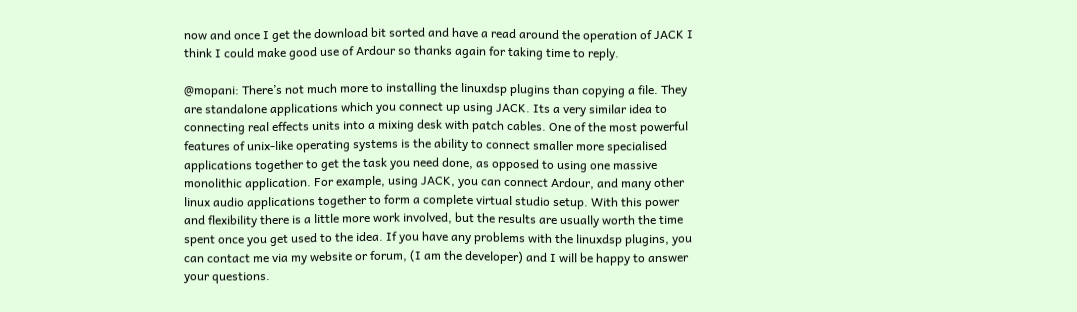now and once I get the download bit sorted and have a read around the operation of JACK I think I could make good use of Ardour so thanks again for taking time to reply.

@mopani: There’s not much more to installing the linuxdsp plugins than copying a file. They are standalone applications which you connect up using JACK. Its a very similar idea to connecting real effects units into a mixing desk with patch cables. One of the most powerful features of unix-like operating systems is the ability to connect smaller more specialised applications together to get the task you need done, as opposed to using one massive monolithic application. For example, using JACK, you can connect Ardour, and many other linux audio applications together to form a complete virtual studio setup. With this power and flexibility there is a little more work involved, but the results are usually worth the time spent once you get used to the idea. If you have any problems with the linuxdsp plugins, you can contact me via my website or forum, (I am the developer) and I will be happy to answer your questions.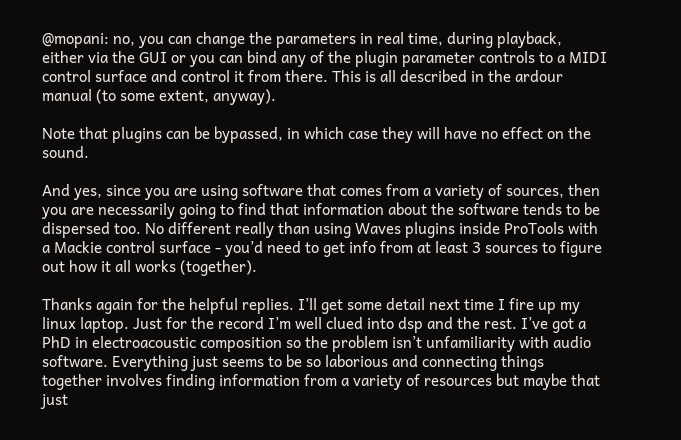@mopani: no, you can change the parameters in real time, during playback, either via the GUI or you can bind any of the plugin parameter controls to a MIDI control surface and control it from there. This is all described in the ardour manual (to some extent, anyway).

Note that plugins can be bypassed, in which case they will have no effect on the sound.

And yes, since you are using software that comes from a variety of sources, then you are necessarily going to find that information about the software tends to be dispersed too. No different really than using Waves plugins inside ProTools with a Mackie control surface - you’d need to get info from at least 3 sources to figure out how it all works (together).

Thanks again for the helpful replies. I’ll get some detail next time I fire up my linux laptop. Just for the record I’m well clued into dsp and the rest. I’ve got a PhD in electroacoustic composition so the problem isn’t unfamiliarity with audio software. Everything just seems to be so laborious and connecting things together involves finding information from a variety of resources but maybe that just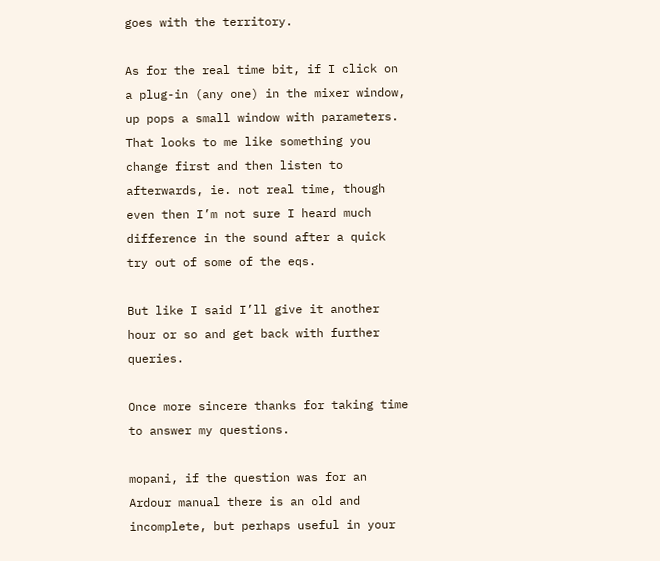goes with the territory.

As for the real time bit, if I click on a plug-in (any one) in the mixer window, up pops a small window with parameters. That looks to me like something you change first and then listen to afterwards, ie. not real time, though even then I’m not sure I heard much difference in the sound after a quick try out of some of the eqs.

But like I said I’ll give it another hour or so and get back with further queries.

Once more sincere thanks for taking time to answer my questions.

mopani, if the question was for an Ardour manual there is an old and incomplete, but perhaps useful in your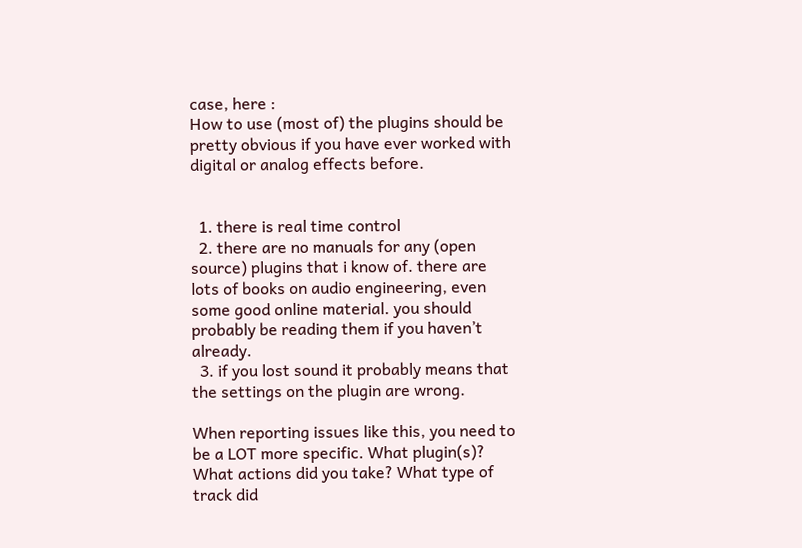case, here :
How to use (most of) the plugins should be pretty obvious if you have ever worked with digital or analog effects before.


  1. there is real time control
  2. there are no manuals for any (open source) plugins that i know of. there are lots of books on audio engineering, even some good online material. you should probably be reading them if you haven’t already.
  3. if you lost sound it probably means that the settings on the plugin are wrong.

When reporting issues like this, you need to be a LOT more specific. What plugin(s)? What actions did you take? What type of track did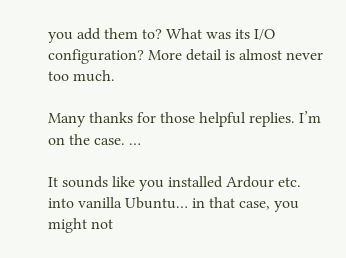you add them to? What was its I/O configuration? More detail is almost never too much.

Many thanks for those helpful replies. I’m on the case. …

It sounds like you installed Ardour etc. into vanilla Ubuntu… in that case, you might not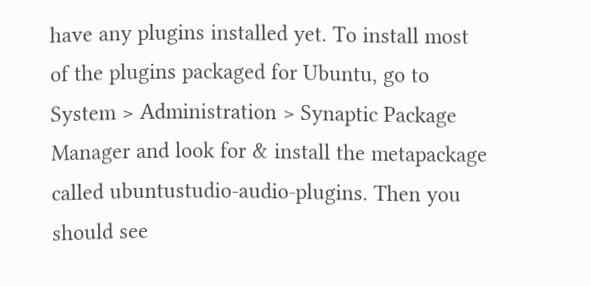have any plugins installed yet. To install most of the plugins packaged for Ubuntu, go to System > Administration > Synaptic Package Manager and look for & install the metapackage called ubuntustudio-audio-plugins. Then you should see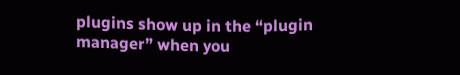plugins show up in the “plugin manager” when you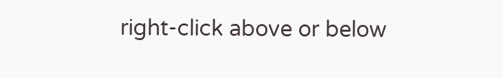right-click above or below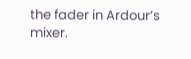the fader in Ardour’s mixer.